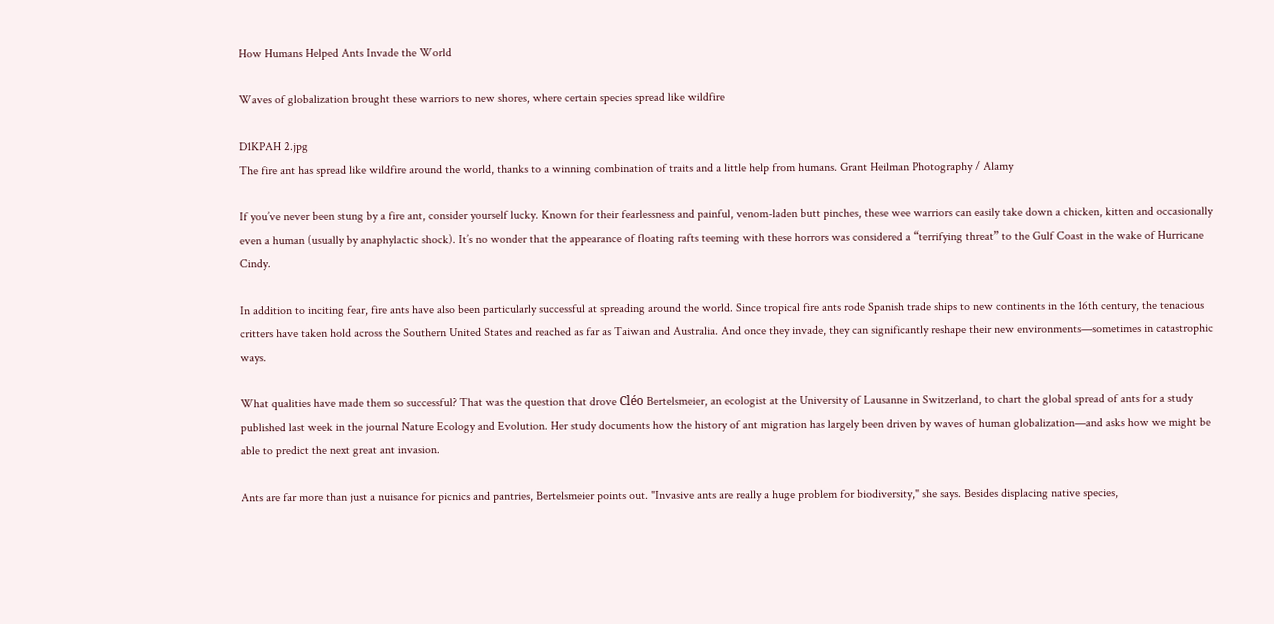How Humans Helped Ants Invade the World

Waves of globalization brought these warriors to new shores, where certain species spread like wildfire

D1KPAH 2.jpg
The fire ant has spread like wildfire around the world, thanks to a winning combination of traits and a little help from humans. Grant Heilman Photography / Alamy

If you’ve never been stung by a fire ant, consider yourself lucky. Known for their fearlessness and painful, venom-laden butt pinches, these wee warriors can easily take down a chicken, kitten and occasionally even a human (usually by anaphylactic shock). It’s no wonder that the appearance of floating rafts teeming with these horrors was considered a “terrifying threat” to the Gulf Coast in the wake of Hurricane Cindy.

In addition to inciting fear, fire ants have also been particularly successful at spreading around the world. Since tropical fire ants rode Spanish trade ships to new continents in the 16th century, the tenacious critters have taken hold across the Southern United States and reached as far as Taiwan and Australia. And once they invade, they can significantly reshape their new environments—sometimes in catastrophic ways.

What qualities have made them so successful? That was the question that drove Cléo Bertelsmeier, an ecologist at the University of Lausanne in Switzerland, to chart the global spread of ants for a study published last week in the journal Nature Ecology and Evolution. Her study documents how the history of ant migration has largely been driven by waves of human globalization—and asks how we might be able to predict the next great ant invasion.

Ants are far more than just a nuisance for picnics and pantries, Bertelsmeier points out. "Invasive ants are really a huge problem for biodiversity," she says. Besides displacing native species,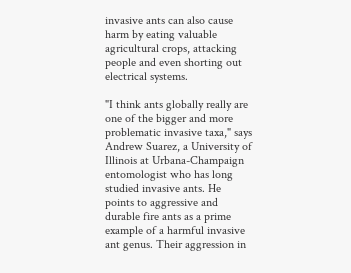invasive ants can also cause harm by eating valuable agricultural crops, attacking people and even shorting out electrical systems.

"I think ants globally really are one of the bigger and more problematic invasive taxa," says Andrew Suarez, a University of Illinois at Urbana-Champaign entomologist who has long studied invasive ants. He points to aggressive and durable fire ants as a prime example of a harmful invasive ant genus. Their aggression in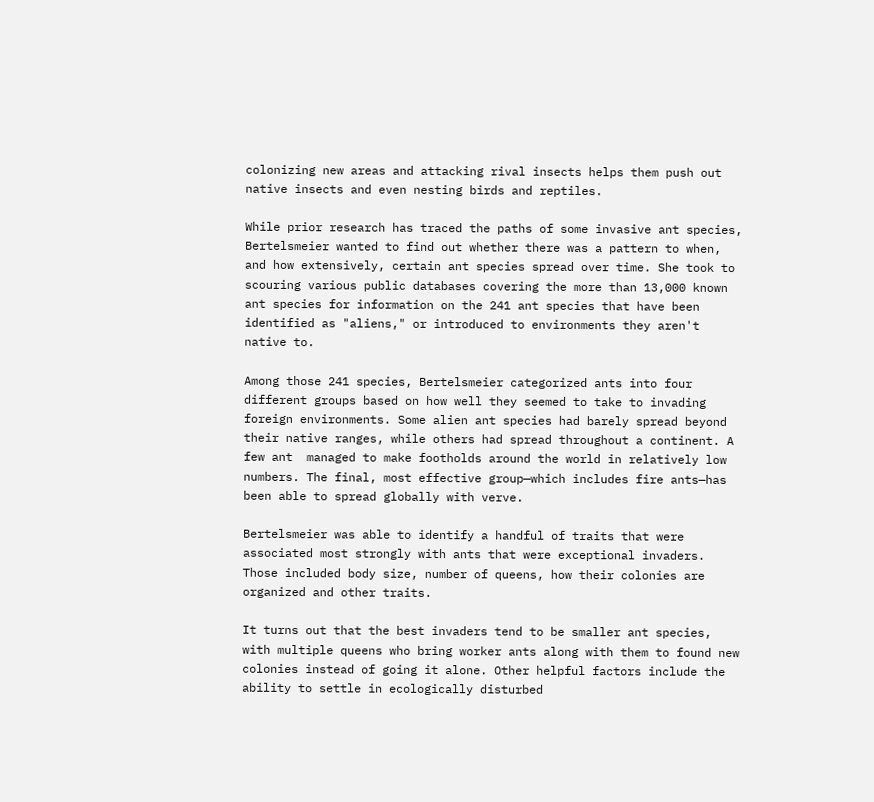colonizing new areas and attacking rival insects helps them push out native insects and even nesting birds and reptiles.

While prior research has traced the paths of some invasive ant species, Bertelsmeier wanted to find out whether there was a pattern to when, and how extensively, certain ant species spread over time. She took to scouring various public databases covering the more than 13,000 known ant species for information on the 241 ant species that have been identified as "aliens," or introduced to environments they aren't native to.

Among those 241 species, Bertelsmeier categorized ants into four different groups based on how well they seemed to take to invading foreign environments. Some alien ant species had barely spread beyond their native ranges, while others had spread throughout a continent. A few ant  managed to make footholds around the world in relatively low numbers. The final, most effective group—which includes fire ants—has been able to spread globally with verve.

Bertelsmeier was able to identify a handful of traits that were associated most strongly with ants that were exceptional invaders. Those included body size, number of queens, how their colonies are organized and other traits.

It turns out that the best invaders tend to be smaller ant species, with multiple queens who bring worker ants along with them to found new colonies instead of going it alone. Other helpful factors include the ability to settle in ecologically disturbed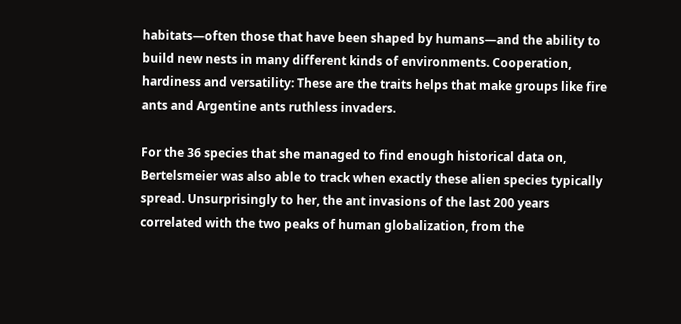habitats—often those that have been shaped by humans—and the ability to build new nests in many different kinds of environments. Cooperation, hardiness and versatility: These are the traits helps that make groups like fire ants and Argentine ants ruthless invaders.

For the 36 species that she managed to find enough historical data on, Bertelsmeier was also able to track when exactly these alien species typically spread. Unsurprisingly to her, the ant invasions of the last 200 years correlated with the two peaks of human globalization, from the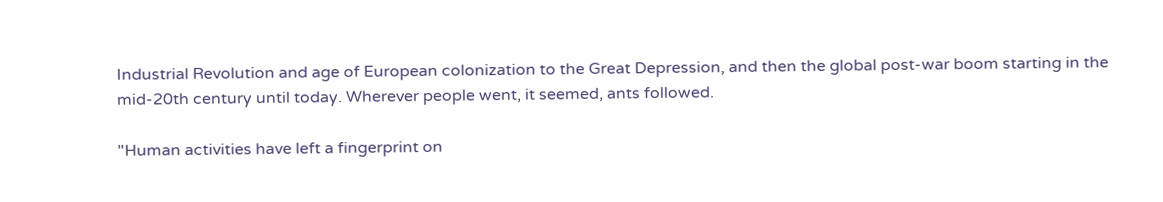Industrial Revolution and age of European colonization to the Great Depression, and then the global post-war boom starting in the mid-20th century until today. Wherever people went, it seemed, ants followed.

"Human activities have left a fingerprint on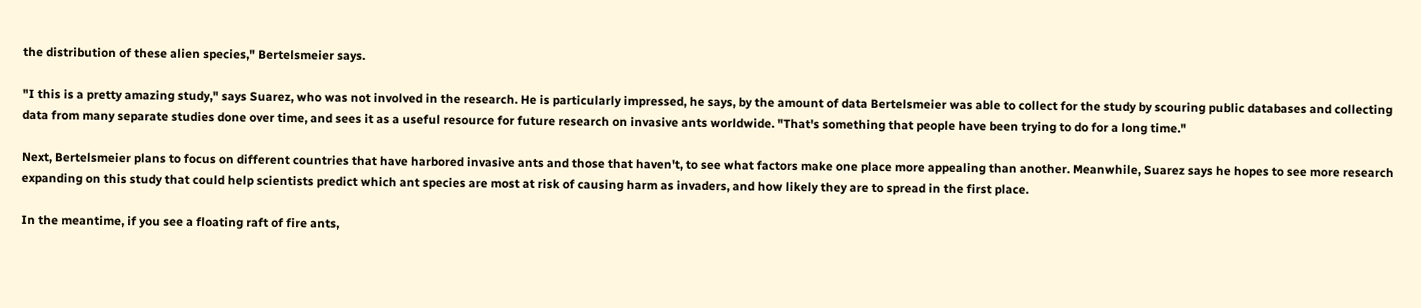the distribution of these alien species," Bertelsmeier says.

"I this is a pretty amazing study," says Suarez, who was not involved in the research. He is particularly impressed, he says, by the amount of data Bertelsmeier was able to collect for the study by scouring public databases and collecting data from many separate studies done over time, and sees it as a useful resource for future research on invasive ants worldwide. "That's something that people have been trying to do for a long time."

Next, Bertelsmeier plans to focus on different countries that have harbored invasive ants and those that haven't, to see what factors make one place more appealing than another. Meanwhile, Suarez says he hopes to see more research expanding on this study that could help scientists predict which ant species are most at risk of causing harm as invaders, and how likely they are to spread in the first place.

In the meantime, if you see a floating raft of fire ants,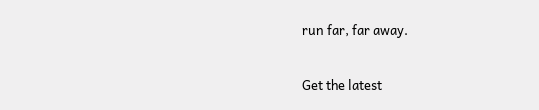run far, far away.

Get the latest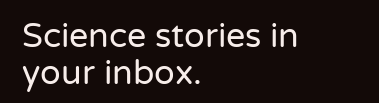Science stories in your inbox.